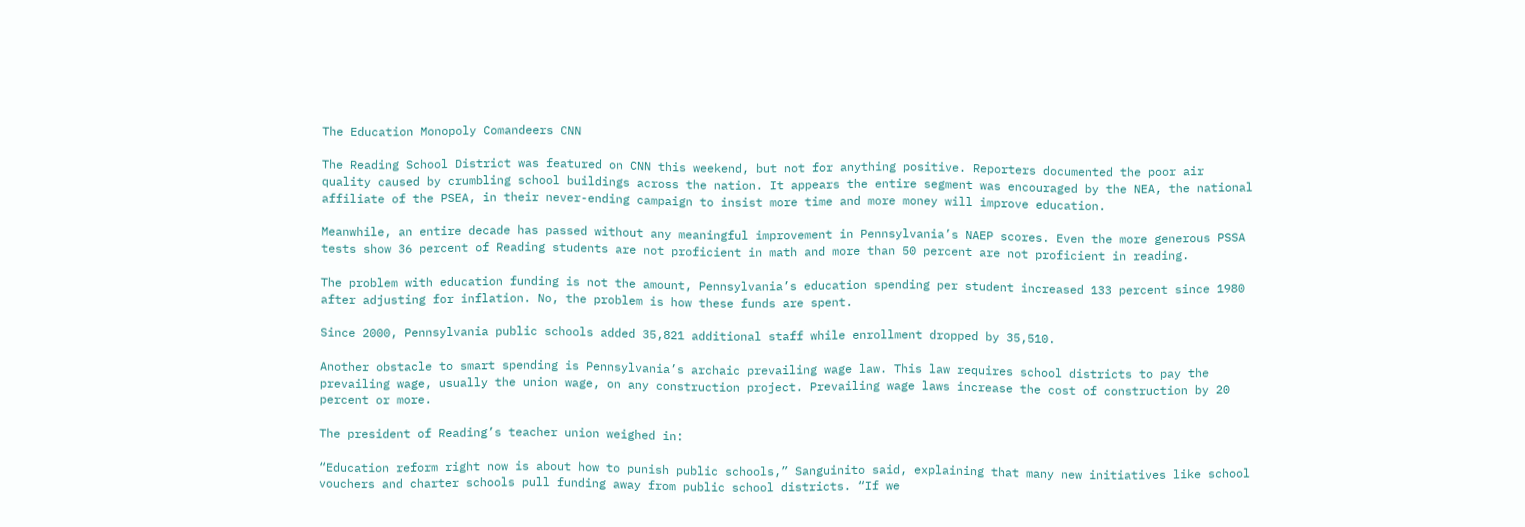The Education Monopoly Comandeers CNN

The Reading School District was featured on CNN this weekend, but not for anything positive. Reporters documented the poor air quality caused by crumbling school buildings across the nation. It appears the entire segment was encouraged by the NEA, the national affiliate of the PSEA, in their never-ending campaign to insist more time and more money will improve education.

Meanwhile, an entire decade has passed without any meaningful improvement in Pennsylvania’s NAEP scores. Even the more generous PSSA tests show 36 percent of Reading students are not proficient in math and more than 50 percent are not proficient in reading.

The problem with education funding is not the amount, Pennsylvania’s education spending per student increased 133 percent since 1980 after adjusting for inflation. No, the problem is how these funds are spent.

Since 2000, Pennsylvania public schools added 35,821 additional staff while enrollment dropped by 35,510.

Another obstacle to smart spending is Pennsylvania’s archaic prevailing wage law. This law requires school districts to pay the prevailing wage, usually the union wage, on any construction project. Prevailing wage laws increase the cost of construction by 20 percent or more.

The president of Reading’s teacher union weighed in:

“Education reform right now is about how to punish public schools,” Sanguinito said, explaining that many new initiatives like school vouchers and charter schools pull funding away from public school districts. “If we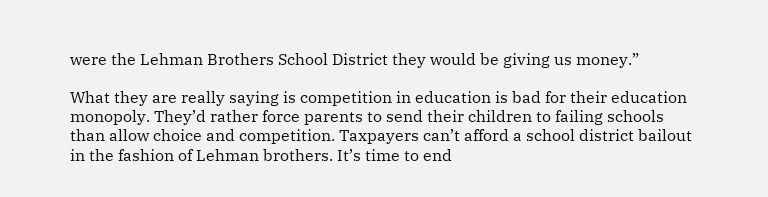were the Lehman Brothers School District they would be giving us money.”

What they are really saying is competition in education is bad for their education monopoly. They’d rather force parents to send their children to failing schools than allow choice and competition. Taxpayers can’t afford a school district bailout in the fashion of Lehman brothers. It’s time to end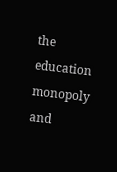the education monopoly and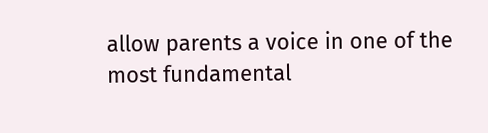allow parents a voice in one of the most fundamental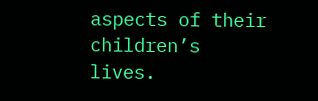aspects of their children’s lives.